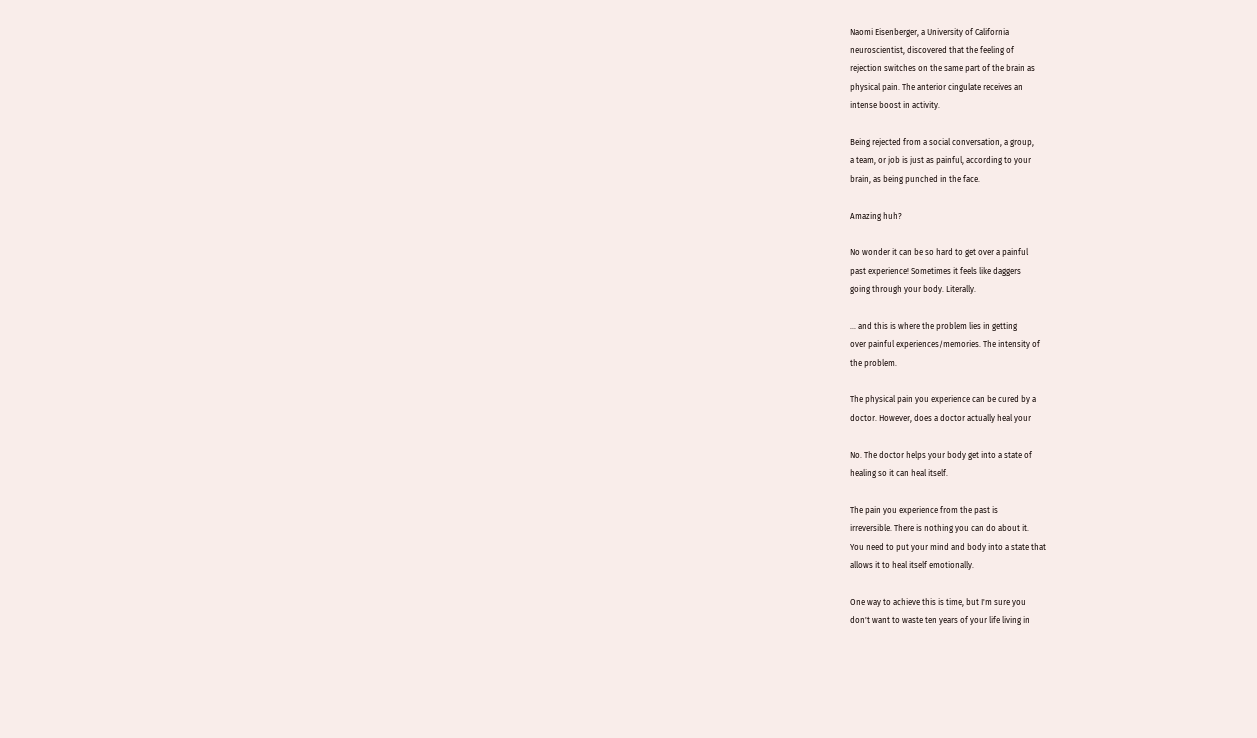Naomi Eisenberger, a University of California
neuroscientist, discovered that the feeling of
rejection switches on the same part of the brain as
physical pain. The anterior cingulate receives an
intense boost in activity.

Being rejected from a social conversation, a group,
a team, or job is just as painful, according to your
brain, as being punched in the face.

Amazing huh?

No wonder it can be so hard to get over a painful
past experience! Sometimes it feels like daggers
going through your body. Literally.

... and this is where the problem lies in getting
over painful experiences/memories. The intensity of
the problem.

The physical pain you experience can be cured by a
doctor. However, does a doctor actually heal your

No. The doctor helps your body get into a state of
healing so it can heal itself.

The pain you experience from the past is
irreversible. There is nothing you can do about it.
You need to put your mind and body into a state that
allows it to heal itself emotionally.

One way to achieve this is time, but I'm sure you
don't want to waste ten years of your life living in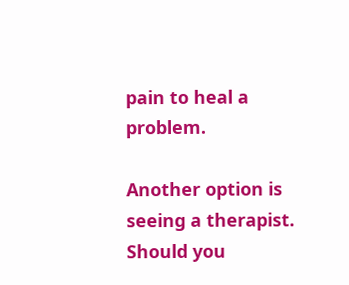pain to heal a problem.

Another option is seeing a therapist. Should you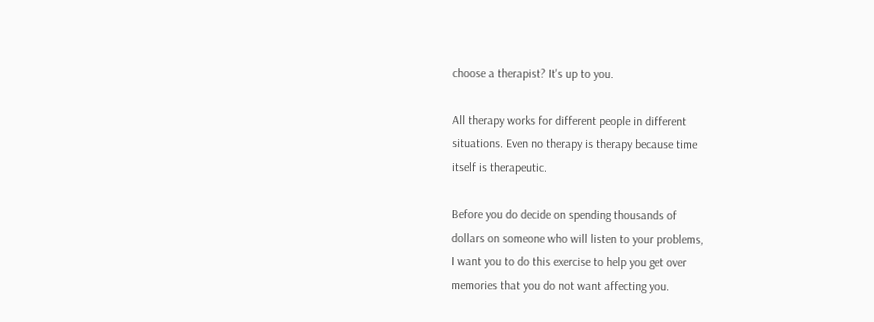choose a therapist? It's up to you.

All therapy works for different people in different
situations. Even no therapy is therapy because time
itself is therapeutic.

Before you do decide on spending thousands of
dollars on someone who will listen to your problems,
I want you to do this exercise to help you get over
memories that you do not want affecting you.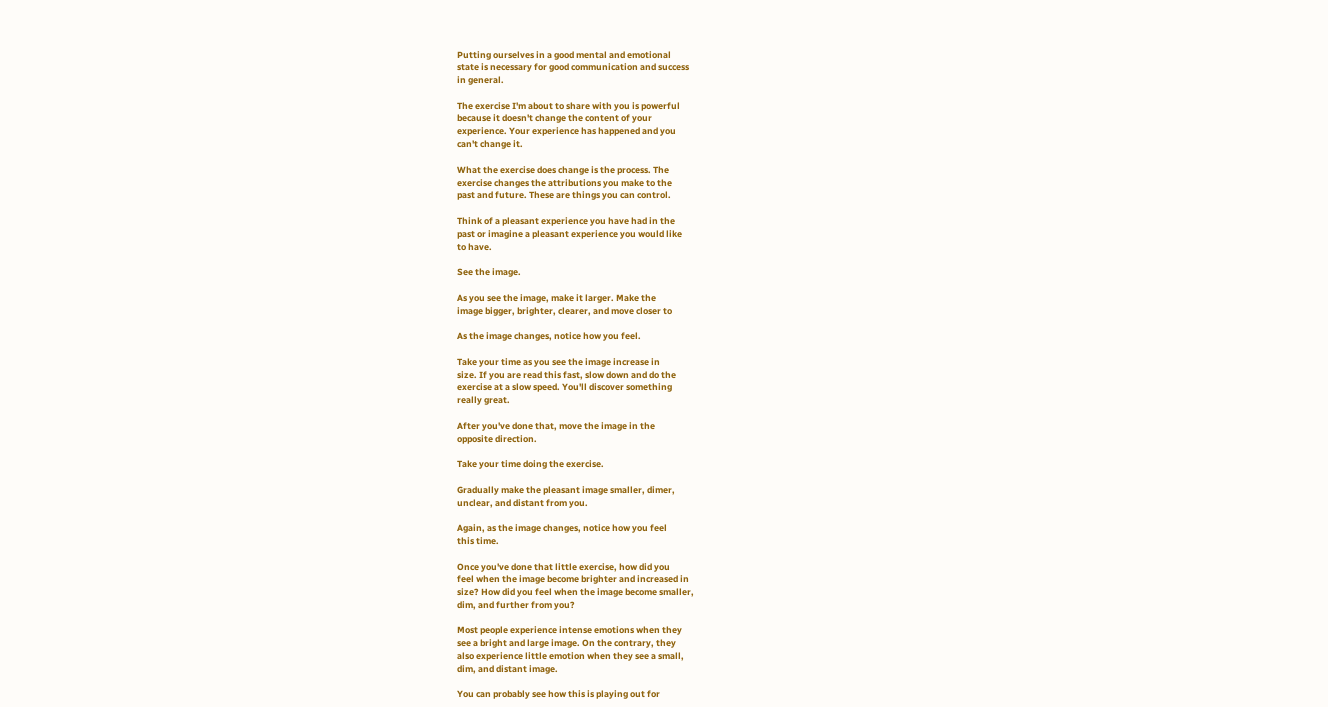Putting ourselves in a good mental and emotional
state is necessary for good communication and success
in general.

The exercise I'm about to share with you is powerful
because it doesn't change the content of your
experience. Your experience has happened and you
can't change it.

What the exercise does change is the process. The
exercise changes the attributions you make to the
past and future. These are things you can control.

Think of a pleasant experience you have had in the
past or imagine a pleasant experience you would like
to have.

See the image.

As you see the image, make it larger. Make the
image bigger, brighter, clearer, and move closer to

As the image changes, notice how you feel.

Take your time as you see the image increase in
size. If you are read this fast, slow down and do the
exercise at a slow speed. You'll discover something
really great.

After you've done that, move the image in the
opposite direction.

Take your time doing the exercise.

Gradually make the pleasant image smaller, dimer,
unclear, and distant from you.

Again, as the image changes, notice how you feel
this time.

Once you've done that little exercise, how did you
feel when the image become brighter and increased in
size? How did you feel when the image become smaller,
dim, and further from you?

Most people experience intense emotions when they
see a bright and large image. On the contrary, they
also experience little emotion when they see a small,
dim, and distant image.

You can probably see how this is playing out for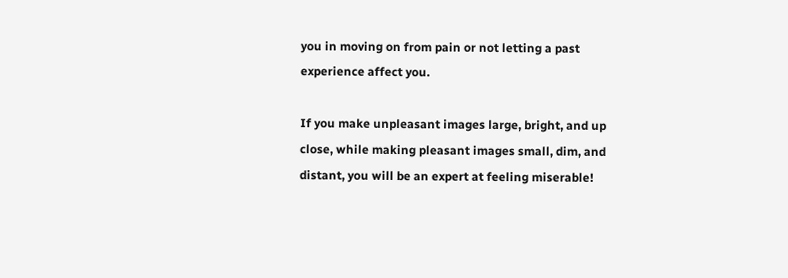you in moving on from pain or not letting a past
experience affect you.

If you make unpleasant images large, bright, and up
close, while making pleasant images small, dim, and
distant, you will be an expert at feeling miserable!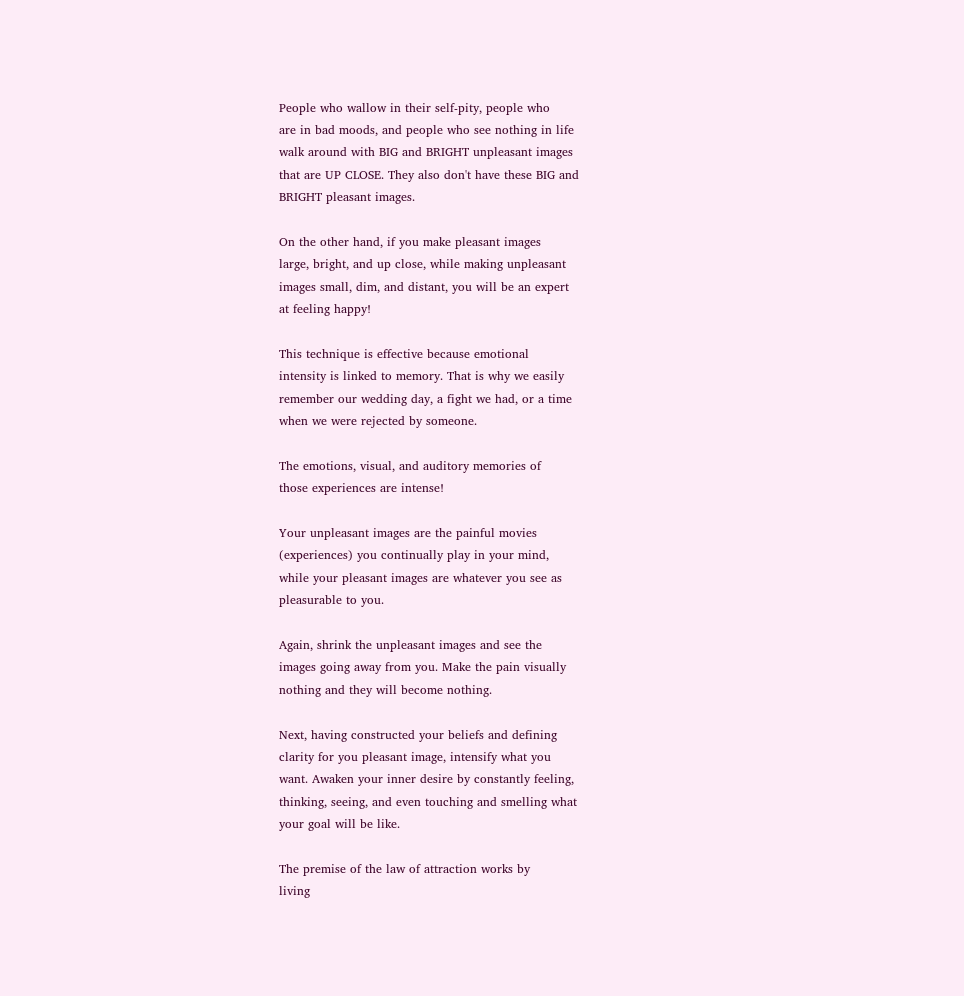People who wallow in their self-pity, people who
are in bad moods, and people who see nothing in life
walk around with BIG and BRIGHT unpleasant images
that are UP CLOSE. They also don't have these BIG and
BRIGHT pleasant images.

On the other hand, if you make pleasant images
large, bright, and up close, while making unpleasant
images small, dim, and distant, you will be an expert
at feeling happy!

This technique is effective because emotional
intensity is linked to memory. That is why we easily
remember our wedding day, a fight we had, or a time
when we were rejected by someone.

The emotions, visual, and auditory memories of
those experiences are intense!

Your unpleasant images are the painful movies
(experiences) you continually play in your mind,
while your pleasant images are whatever you see as
pleasurable to you.

Again, shrink the unpleasant images and see the
images going away from you. Make the pain visually
nothing and they will become nothing.

Next, having constructed your beliefs and defining
clarity for you pleasant image, intensify what you
want. Awaken your inner desire by constantly feeling,
thinking, seeing, and even touching and smelling what
your goal will be like.

The premise of the law of attraction works by
living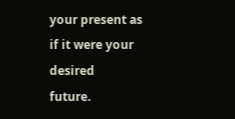your present as if it were your desired
future.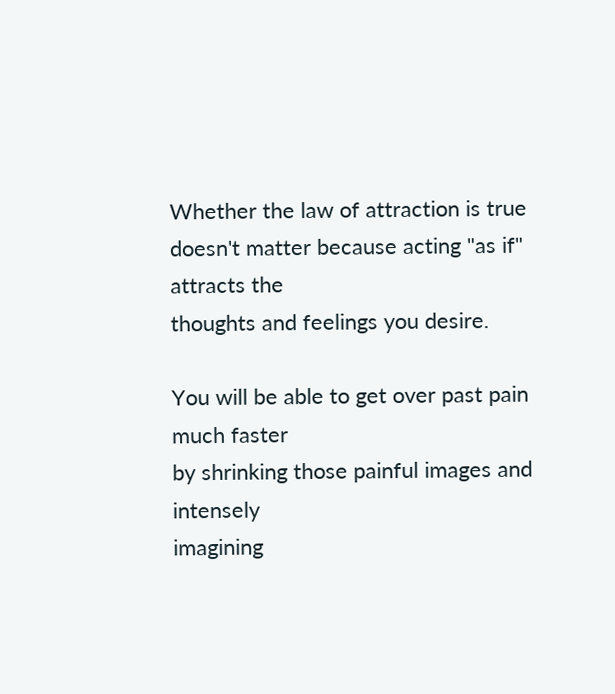Whether the law of attraction is true
doesn't matter because acting "as if" attracts the
thoughts and feelings you desire.

You will be able to get over past pain much faster
by shrinking those painful images and intensely
imagining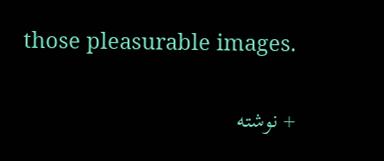those pleasurable images.

+ نوشته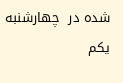شده در  چهارشنبه یکم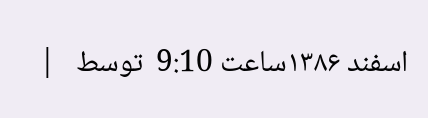اسفند ۱۳۸۶ساعت 9:10  توسط   |